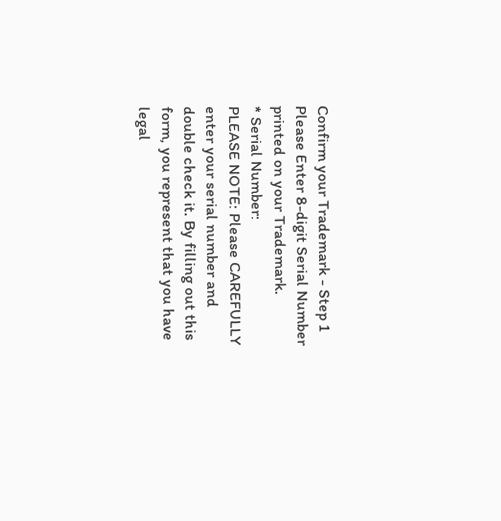Confirm your Trademark - Step 1
Please Enter 8-digit Serial Number printed on your Trademark.
* Serial Number:
PLEASE NOTE: Please CAREFULLY enter your serial number and double check it. By filling out this form, you represent that you have legal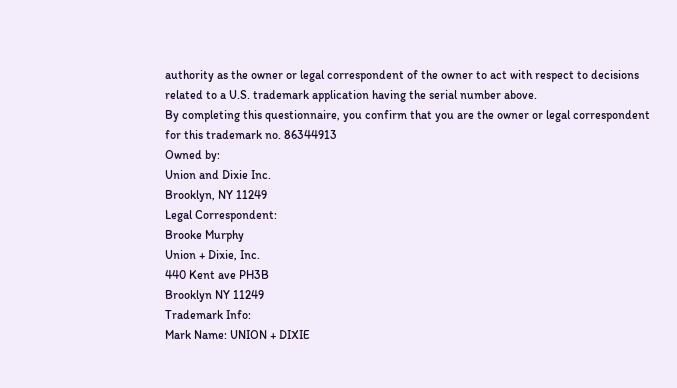authority as the owner or legal correspondent of the owner to act with respect to decisions related to a U.S. trademark application having the serial number above.
By completing this questionnaire, you confirm that you are the owner or legal correspondent for this trademark no. 86344913
Owned by:
Union and Dixie Inc.
Brooklyn, NY 11249
Legal Correspondent:
Brooke Murphy
Union + Dixie, Inc.
440 Kent ave PH3B
Brooklyn NY 11249
Trademark Info:
Mark Name: UNION + DIXIE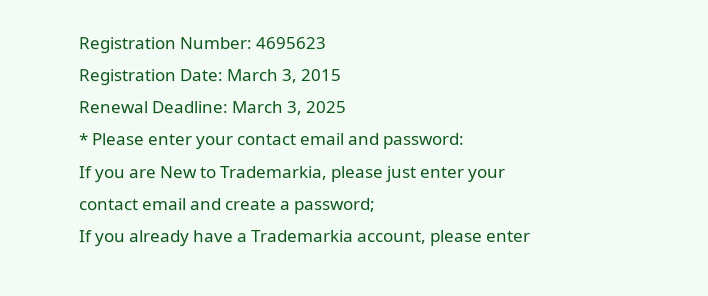Registration Number: 4695623
Registration Date: March 3, 2015
Renewal Deadline: March 3, 2025
* Please enter your contact email and password:
If you are New to Trademarkia, please just enter your contact email and create a password;
If you already have a Trademarkia account, please enter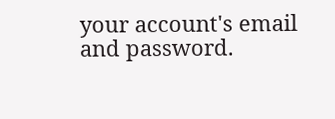your account's email and password.